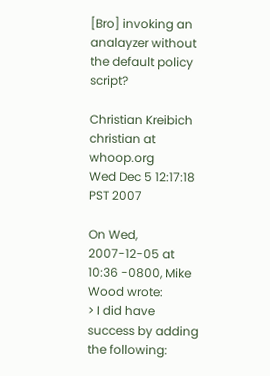[Bro] invoking an analayzer without the default policy script?

Christian Kreibich christian at whoop.org
Wed Dec 5 12:17:18 PST 2007

On Wed, 2007-12-05 at 10:36 -0800, Mike Wood wrote:
> I did have success by adding the following: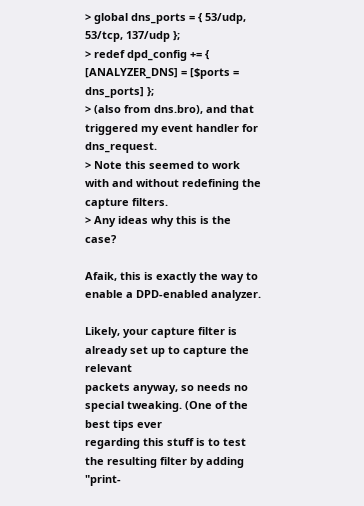> global dns_ports = { 53/udp, 53/tcp, 137/udp };
> redef dpd_config += { [ANALYZER_DNS] = [$ports = dns_ports] };
> (also from dns.bro), and that triggered my event handler for dns_request.
> Note this seemed to work with and without redefining the capture filters.
> Any ideas why this is the case?

Afaik, this is exactly the way to enable a DPD-enabled analyzer.

Likely, your capture filter is already set up to capture the relevant
packets anyway, so needs no special tweaking. (One of the best tips ever
regarding this stuff is to test the resulting filter by adding
"print-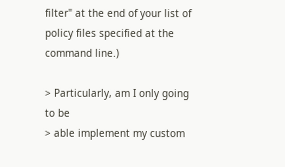filter" at the end of your list of policy files specified at the
command line.)

> Particularly, am I only going to be
> able implement my custom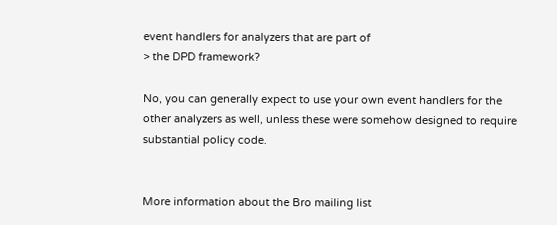event handlers for analyzers that are part of
> the DPD framework?

No, you can generally expect to use your own event handlers for the
other analyzers as well, unless these were somehow designed to require
substantial policy code.


More information about the Bro mailing list